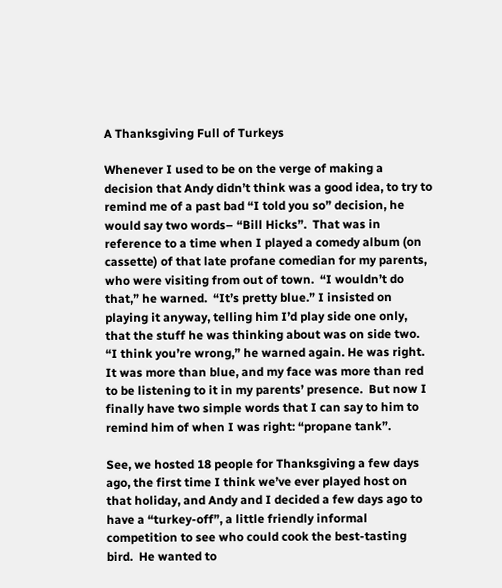A Thanksgiving Full of Turkeys

Whenever I used to be on the verge of making a decision that Andy didn’t think was a good idea, to try to remind me of a past bad “I told you so” decision, he would say two words– “Bill Hicks”.  That was in reference to a time when I played a comedy album (on cassette) of that late profane comedian for my parents, who were visiting from out of town.  “I wouldn’t do that,” he warned.  “It’s pretty blue.” I insisted on playing it anyway, telling him I’d play side one only, that the stuff he was thinking about was on side two. “I think you’re wrong,” he warned again. He was right. It was more than blue, and my face was more than red to be listening to it in my parents’ presence.  But now I finally have two simple words that I can say to him to remind him of when I was right: “propane tank”.

See, we hosted 18 people for Thanksgiving a few days ago, the first time I think we’ve ever played host on that holiday, and Andy and I decided a few days ago to have a “turkey-off”, a little friendly informal competition to see who could cook the best-tasting bird.  He wanted to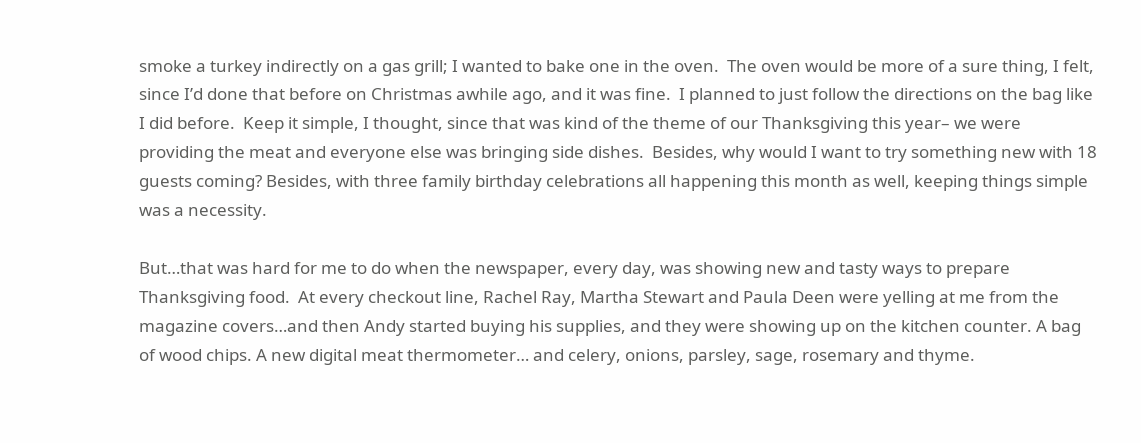smoke a turkey indirectly on a gas grill; I wanted to bake one in the oven.  The oven would be more of a sure thing, I felt, since I’d done that before on Christmas awhile ago, and it was fine.  I planned to just follow the directions on the bag like I did before.  Keep it simple, I thought, since that was kind of the theme of our Thanksgiving this year– we were providing the meat and everyone else was bringing side dishes.  Besides, why would I want to try something new with 18 guests coming? Besides, with three family birthday celebrations all happening this month as well, keeping things simple was a necessity.

But…that was hard for me to do when the newspaper, every day, was showing new and tasty ways to prepare Thanksgiving food.  At every checkout line, Rachel Ray, Martha Stewart and Paula Deen were yelling at me from the magazine covers…and then Andy started buying his supplies, and they were showing up on the kitchen counter. A bag of wood chips. A new digital meat thermometer… and celery, onions, parsley, sage, rosemary and thyme.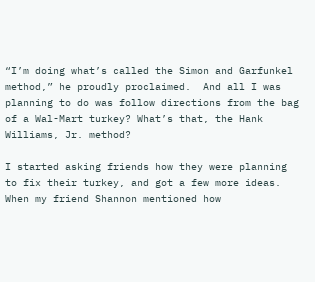“I’m doing what’s called the Simon and Garfunkel method,” he proudly proclaimed.  And all I was planning to do was follow directions from the bag of a Wal-Mart turkey? What’s that, the Hank Williams, Jr. method?

I started asking friends how they were planning to fix their turkey, and got a few more ideas.  When my friend Shannon mentioned how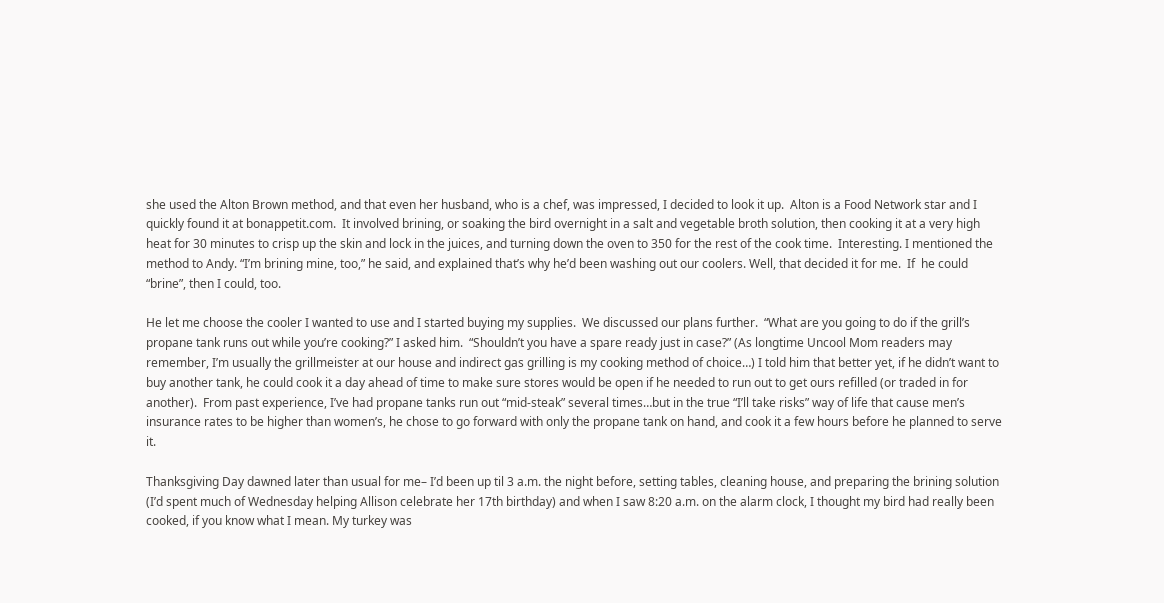she used the Alton Brown method, and that even her husband, who is a chef, was impressed, I decided to look it up.  Alton is a Food Network star and I quickly found it at bonappetit.com.  It involved brining, or soaking the bird overnight in a salt and vegetable broth solution, then cooking it at a very high heat for 30 minutes to crisp up the skin and lock in the juices, and turning down the oven to 350 for the rest of the cook time.  Interesting. I mentioned the method to Andy. “I’m brining mine, too,” he said, and explained that’s why he’d been washing out our coolers. Well, that decided it for me.  If  he could “brine”, then I could, too.

He let me choose the cooler I wanted to use and I started buying my supplies.  We discussed our plans further.  “What are you going to do if the grill’s propane tank runs out while you’re cooking?” I asked him.  “Shouldn’t you have a spare ready just in case?” (As longtime Uncool Mom readers may remember, I’m usually the grillmeister at our house and indirect gas grilling is my cooking method of choice…) I told him that better yet, if he didn’t want to buy another tank, he could cook it a day ahead of time to make sure stores would be open if he needed to run out to get ours refilled (or traded in for another).  From past experience, I’ve had propane tanks run out “mid-steak” several times…but in the true “I’ll take risks” way of life that cause men’s insurance rates to be higher than women’s, he chose to go forward with only the propane tank on hand, and cook it a few hours before he planned to serve it.

Thanksgiving Day dawned later than usual for me– I’d been up til 3 a.m. the night before, setting tables, cleaning house, and preparing the brining solution (I’d spent much of Wednesday helping Allison celebrate her 17th birthday) and when I saw 8:20 a.m. on the alarm clock, I thought my bird had really been cooked, if you know what I mean. My turkey was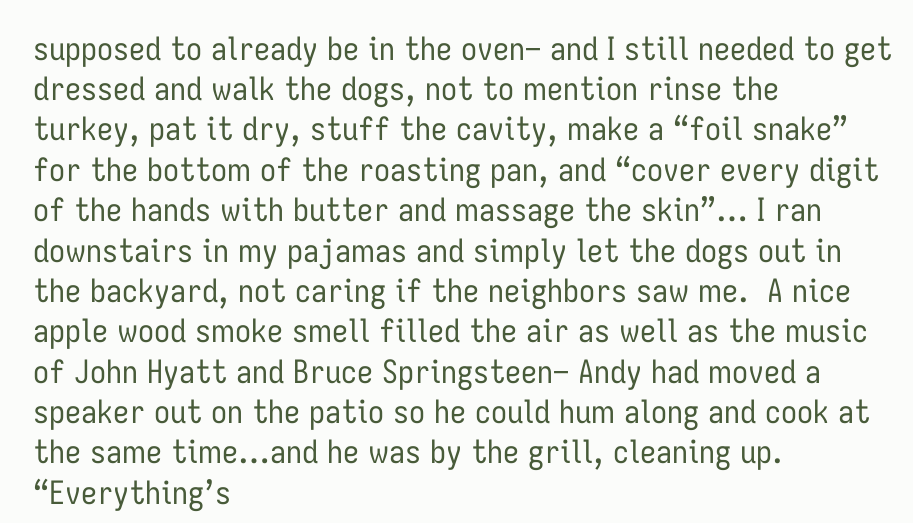supposed to already be in the oven– and I still needed to get dressed and walk the dogs, not to mention rinse the turkey, pat it dry, stuff the cavity, make a “foil snake” for the bottom of the roasting pan, and “cover every digit of the hands with butter and massage the skin”… I ran downstairs in my pajamas and simply let the dogs out in the backyard, not caring if the neighbors saw me.  A nice apple wood smoke smell filled the air as well as the music of John Hyatt and Bruce Springsteen– Andy had moved a speaker out on the patio so he could hum along and cook at the same time…and he was by the grill, cleaning up. “Everything’s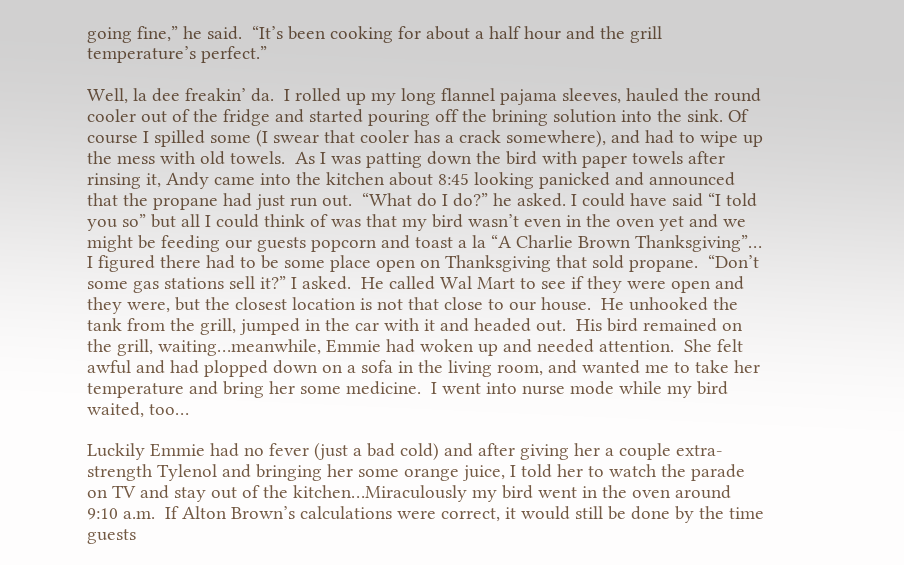going fine,” he said.  “It’s been cooking for about a half hour and the grill temperature’s perfect.”

Well, la dee freakin’ da.  I rolled up my long flannel pajama sleeves, hauled the round cooler out of the fridge and started pouring off the brining solution into the sink. Of course I spilled some (I swear that cooler has a crack somewhere), and had to wipe up the mess with old towels.  As I was patting down the bird with paper towels after rinsing it, Andy came into the kitchen about 8:45 looking panicked and announced that the propane had just run out.  “What do I do?” he asked. I could have said “I told you so” but all I could think of was that my bird wasn’t even in the oven yet and we might be feeding our guests popcorn and toast a la “A Charlie Brown Thanksgiving”… I figured there had to be some place open on Thanksgiving that sold propane.  “Don’t some gas stations sell it?” I asked.  He called Wal Mart to see if they were open and they were, but the closest location is not that close to our house.  He unhooked the tank from the grill, jumped in the car with it and headed out.  His bird remained on the grill, waiting…meanwhile, Emmie had woken up and needed attention.  She felt awful and had plopped down on a sofa in the living room, and wanted me to take her temperature and bring her some medicine.  I went into nurse mode while my bird waited, too…

Luckily Emmie had no fever (just a bad cold) and after giving her a couple extra-strength Tylenol and bringing her some orange juice, I told her to watch the parade on TV and stay out of the kitchen…Miraculously my bird went in the oven around 9:10 a.m.  If Alton Brown’s calculations were correct, it would still be done by the time guests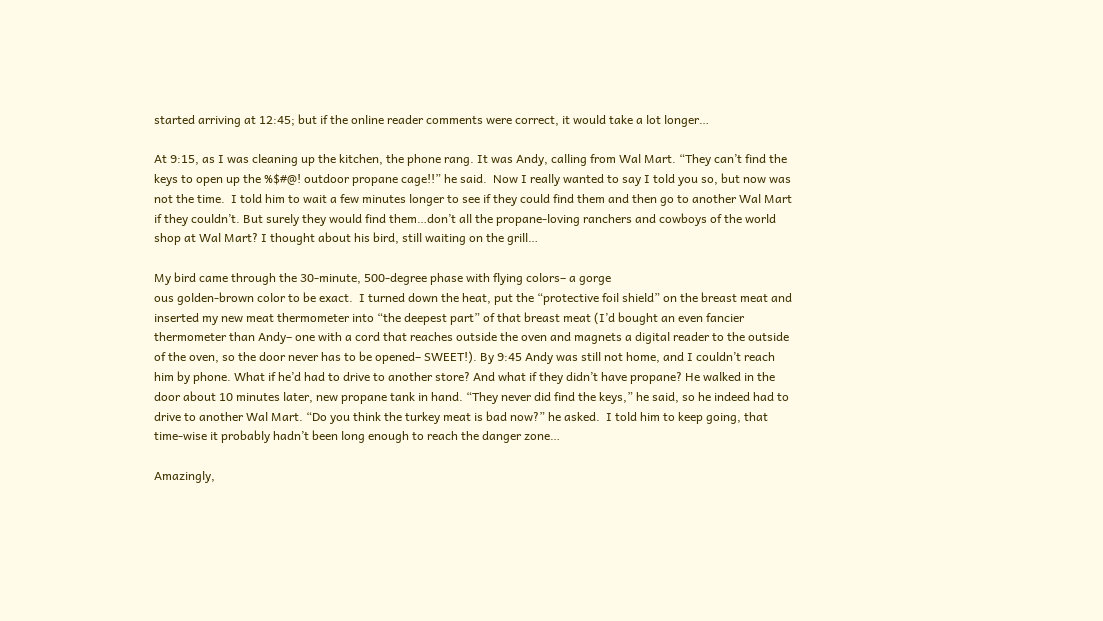started arriving at 12:45; but if the online reader comments were correct, it would take a lot longer…

At 9:15, as I was cleaning up the kitchen, the phone rang. It was Andy, calling from Wal Mart. “They can’t find the keys to open up the %$#@! outdoor propane cage!!” he said.  Now I really wanted to say I told you so, but now was not the time.  I told him to wait a few minutes longer to see if they could find them and then go to another Wal Mart if they couldn’t. But surely they would find them…don’t all the propane-loving ranchers and cowboys of the world shop at Wal Mart? I thought about his bird, still waiting on the grill…

My bird came through the 30-minute, 500-degree phase with flying colors– a gorge
ous golden-brown color to be exact.  I turned down the heat, put the “protective foil shield” on the breast meat and inserted my new meat thermometer into “the deepest part” of that breast meat (I’d bought an even fancier thermometer than Andy– one with a cord that reaches outside the oven and magnets a digital reader to the outside of the oven, so the door never has to be opened– SWEET!). By 9:45 Andy was still not home, and I couldn’t reach him by phone. What if he’d had to drive to another store? And what if they didn’t have propane? He walked in the door about 10 minutes later, new propane tank in hand. “They never did find the keys,” he said, so he indeed had to drive to another Wal Mart. “Do you think the turkey meat is bad now?” he asked.  I told him to keep going, that time-wise it probably hadn’t been long enough to reach the danger zone…

Amazingly,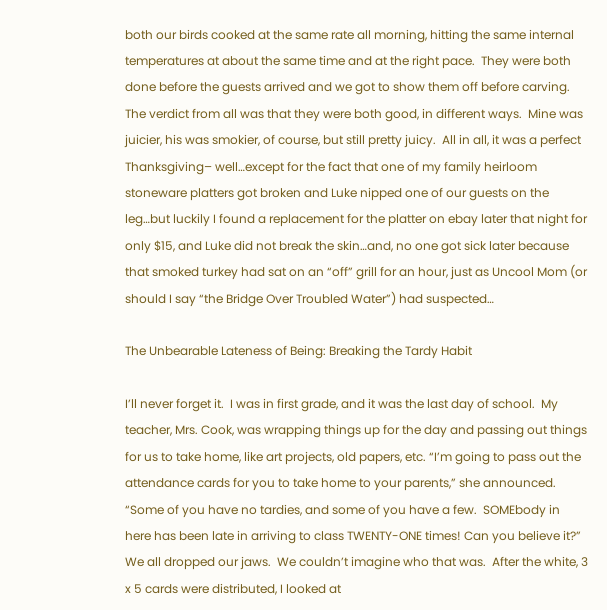both our birds cooked at the same rate all morning, hitting the same internal temperatures at about the same time and at the right pace.  They were both done before the guests arrived and we got to show them off before carving.  The verdict from all was that they were both good, in different ways.  Mine was juicier, his was smokier, of course, but still pretty juicy.  All in all, it was a perfect Thanksgiving– well…except for the fact that one of my family heirloom stoneware platters got broken and Luke nipped one of our guests on the leg…but luckily I found a replacement for the platter on ebay later that night for only $15, and Luke did not break the skin…and, no one got sick later because that smoked turkey had sat on an “off” grill for an hour, just as Uncool Mom (or should I say “the Bridge Over Troubled Water”) had suspected…

The Unbearable Lateness of Being: Breaking the Tardy Habit

I’ll never forget it.  I was in first grade, and it was the last day of school.  My teacher, Mrs. Cook, was wrapping things up for the day and passing out things for us to take home, like art projects, old papers, etc. “I’m going to pass out the attendance cards for you to take home to your parents,” she announced.  “Some of you have no tardies, and some of you have a few.  SOMEbody in here has been late in arriving to class TWENTY-ONE times! Can you believe it?” We all dropped our jaws.  We couldn’t imagine who that was.  After the white, 3 x 5 cards were distributed, I looked at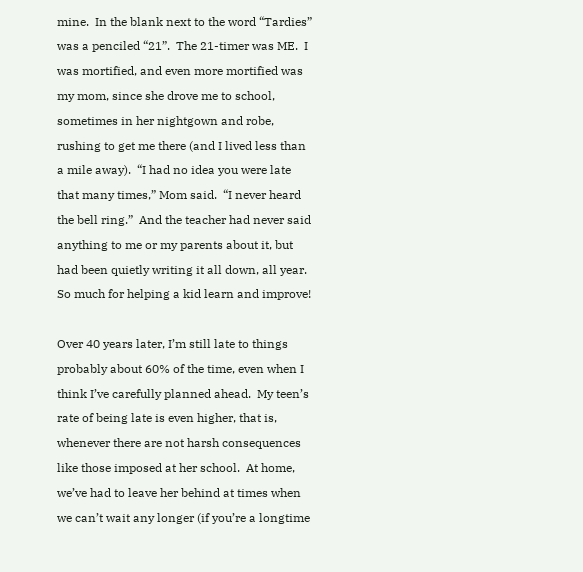mine.  In the blank next to the word “Tardies” was a penciled “21”.  The 21-timer was ME.  I was mortified, and even more mortified was my mom, since she drove me to school, sometimes in her nightgown and robe, rushing to get me there (and I lived less than a mile away).  “I had no idea you were late that many times,” Mom said.  “I never heard the bell ring.”  And the teacher had never said anything to me or my parents about it, but had been quietly writing it all down, all year.  So much for helping a kid learn and improve!

Over 40 years later, I’m still late to things probably about 60% of the time, even when I think I’ve carefully planned ahead.  My teen’s rate of being late is even higher, that is, whenever there are not harsh consequences like those imposed at her school.  At home, we’ve had to leave her behind at times when we can’t wait any longer (if you’re a longtime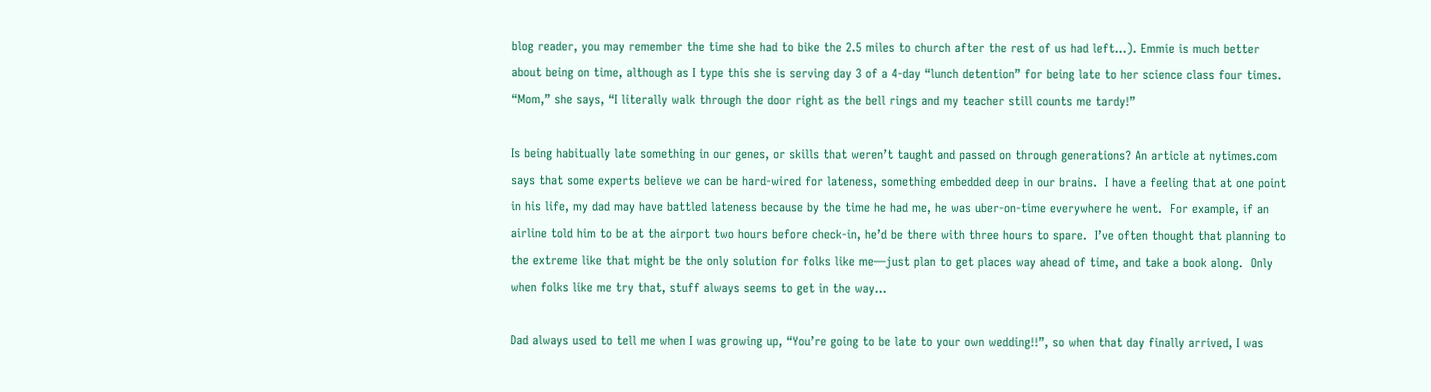blog reader, you may remember the time she had to bike the 2.5 miles to church after the rest of us had left…). Emmie is much better about being on time, although as I type this she is serving day 3 of a 4-day “lunch detention” for being late to her science class four times.  “Mom,” she says, “I literally walk through the door right as the bell rings and my teacher still counts me tardy!”

Is being habitually late something in our genes, or skills that weren’t taught and passed on through generations? An article at nytimes.com says that some experts believe we can be hard-wired for lateness, something embedded deep in our brains.  I have a feeling that at one point in his life, my dad may have battled lateness because by the time he had me, he was uber-on-time everywhere he went.  For example, if an airline told him to be at the airport two hours before check-in, he’d be there with three hours to spare.  I’ve often thought that planning to the extreme like that might be the only solution for folks like me—just plan to get places way ahead of time, and take a book along.  Only when folks like me try that, stuff always seems to get in the way…

Dad always used to tell me when I was growing up, “You’re going to be late to your own wedding!!”, so when that day finally arrived, I was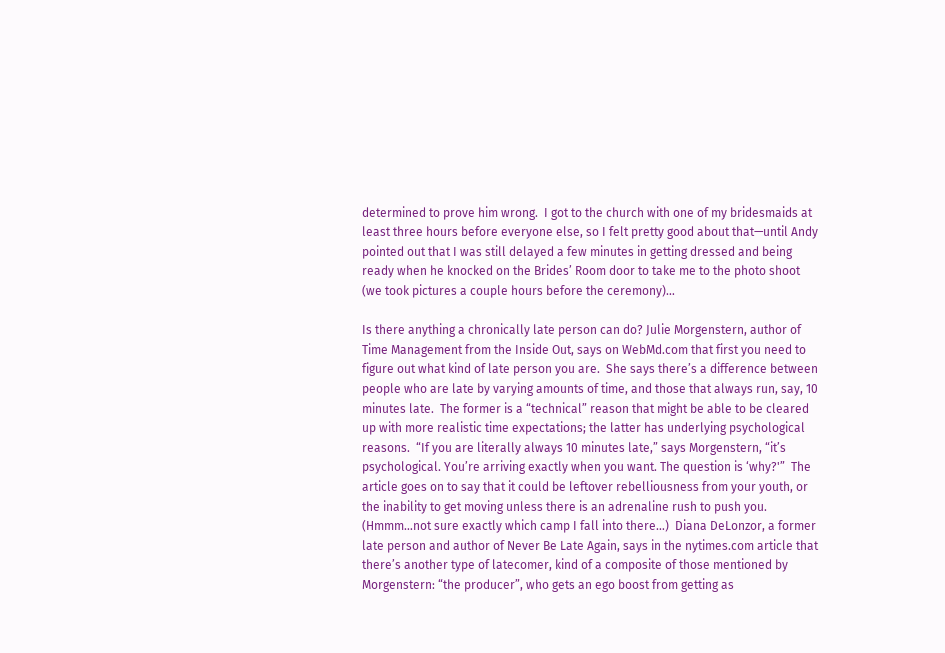determined to prove him wrong.  I got to the church with one of my bridesmaids at least three hours before everyone else, so I felt pretty good about that—until Andy pointed out that I was still delayed a few minutes in getting dressed and being ready when he knocked on the Brides’ Room door to take me to the photo shoot (we took pictures a couple hours before the ceremony)…

Is there anything a chronically late person can do? Julie Morgenstern, author of Time Management from the Inside Out, says on WebMd.com that first you need to figure out what kind of late person you are.  She says there’s a difference between people who are late by varying amounts of time, and those that always run, say, 10 minutes late.  The former is a “technical” reason that might be able to be cleared up with more realistic time expectations; the latter has underlying psychological reasons.  “If you are literally always 10 minutes late,” says Morgenstern, “it’s psychological. You’re arriving exactly when you want. The question is ‘why?'”  The article goes on to say that it could be leftover rebelliousness from your youth, or the inability to get moving unless there is an adrenaline rush to push you. (Hmmm…not sure exactly which camp I fall into there…)  Diana DeLonzor, a former late person and author of Never Be Late Again, says in the nytimes.com article that there’s another type of latecomer, kind of a composite of those mentioned by Morgenstern: “the producer”, who gets an ego boost from getting as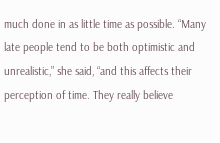much done in as little time as possible. “Many late people tend to be both optimistic and unrealistic,” she said, “and this affects their perception of time. They really believe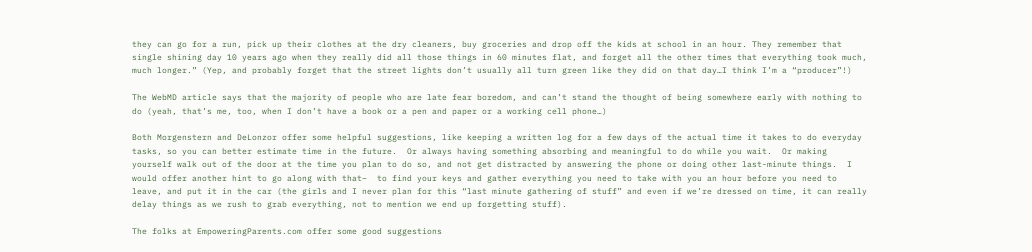they can go for a run, pick up their clothes at the dry cleaners, buy groceries and drop off the kids at school in an hour. They remember that single shining day 10 years ago when they really did all those things in 60 minutes flat, and forget all the other times that everything took much, much longer.” (Yep, and probably forget that the street lights don’t usually all turn green like they did on that day…I think I’m a “producer”!)

The WebMD article says that the majority of people who are late fear boredom, and can’t stand the thought of being somewhere early with nothing to do (yeah, that’s me, too, when I don’t have a book or a pen and paper or a working cell phone…)

Both Morgenstern and DeLonzor offer some helpful suggestions, like keeping a written log for a few days of the actual time it takes to do everyday tasks, so you can better estimate time in the future.  Or always having something absorbing and meaningful to do while you wait.  Or making yourself walk out of the door at the time you plan to do so, and not get distracted by answering the phone or doing other last-minute things.  I would offer another hint to go along with that–  to find your keys and gather everything you need to take with you an hour before you need to leave, and put it in the car (the girls and I never plan for this “last minute gathering of stuff” and even if we’re dressed on time, it can really delay things as we rush to grab everything, not to mention we end up forgetting stuff).

The folks at EmpoweringParents.com offer some good suggestions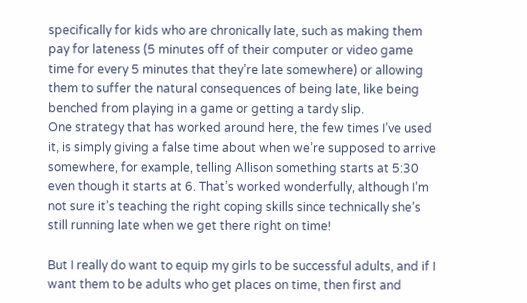specifically for kids who are chronically late, such as making them pay for lateness (5 minutes off of their computer or video game time for every 5 minutes that they’re late somewhere) or allowing them to suffer the natural consequences of being late, like being benched from playing in a game or getting a tardy slip.
One strategy that has worked around here, the few times I’ve used it, is simply giving a false time about when we’re supposed to arrive somewhere, for example, telling Allison something starts at 5:30 even though it starts at 6. That’s worked wonderfully, although I’m not sure it’s teaching the right coping skills since technically she’s still running late when we get there right on time!

But I really do want to equip my girls to be successful adults, and if I want them to be adults who get places on time, then first and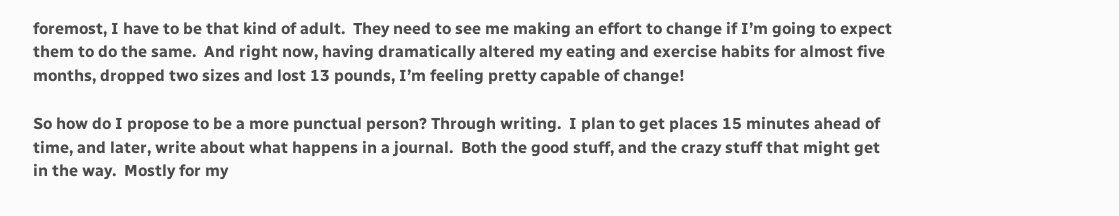foremost, I have to be that kind of adult.  They need to see me making an effort to change if I’m going to expect them to do the same.  And right now, having dramatically altered my eating and exercise habits for almost five months, dropped two sizes and lost 13 pounds, I’m feeling pretty capable of change!

So how do I propose to be a more punctual person? Through writing.  I plan to get places 15 minutes ahead of time, and later, write about what happens in a journal.  Both the good stuff, and the crazy stuff that might get in the way.  Mostly for my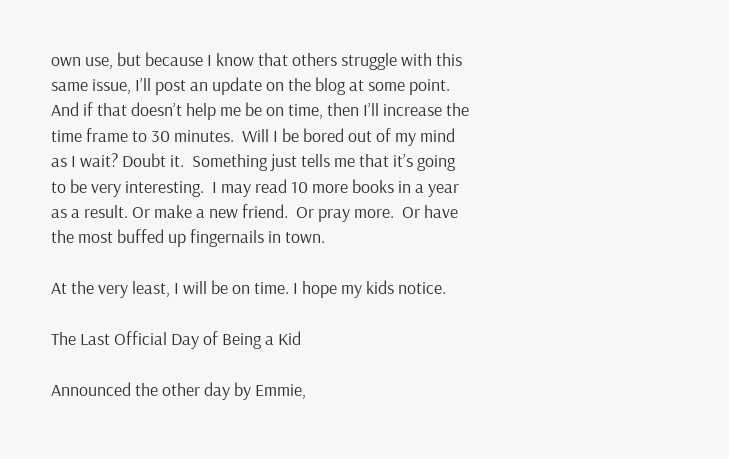own use, but because I know that others struggle with this same issue, I’ll post an update on the blog at some point.  And if that doesn’t help me be on time, then I’ll increase the time frame to 30 minutes.  Will I be bored out of my mind as I wait? Doubt it.  Something just tells me that it’s going to be very interesting.  I may read 10 more books in a year as a result. Or make a new friend.  Or pray more.  Or have the most buffed up fingernails in town.

At the very least, I will be on time. I hope my kids notice.

The Last Official Day of Being a Kid

Announced the other day by Emmie,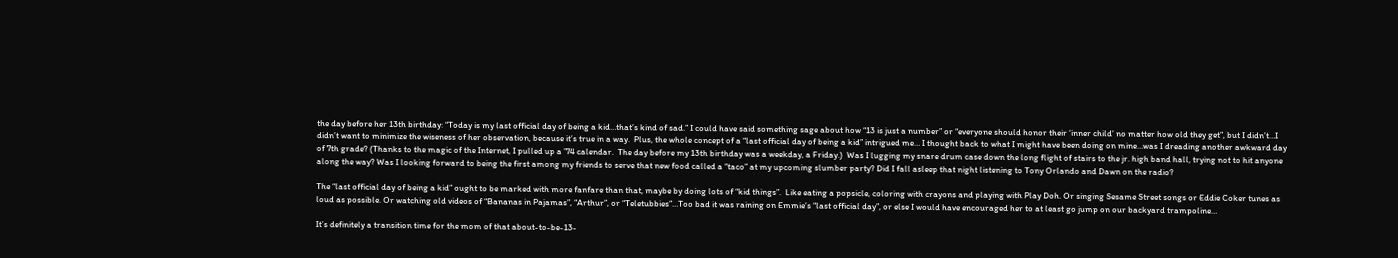the day before her 13th birthday: “Today is my last official day of being a kid…that’s kind of sad.” I could have said something sage about how “13 is just a number” or “everyone should honor their ‘inner child’ no matter how old they get”, but I didn’t…I didn’t want to minimize the wiseness of her observation, because it’s true in a way.  Plus, the whole concept of a “last official day of being a kid” intrigued me… I thought back to what I might have been doing on mine…was I dreading another awkward day of 7th grade? (Thanks to the magic of the Internet, I pulled up a ’74 calendar.  The day before my 13th birthday was a weekday, a Friday.)  Was I lugging my snare drum case down the long flight of stairs to the jr. high band hall, trying not to hit anyone along the way? Was I looking forward to being the first among my friends to serve that new food called a “taco” at my upcoming slumber party? Did I fall asleep that night listening to Tony Orlando and Dawn on the radio?

The “last official day of being a kid” ought to be marked with more fanfare than that, maybe by doing lots of “kid things”.  Like eating a popsicle, coloring with crayons and playing with Play Doh. Or singing Sesame Street songs or Eddie Coker tunes as loud as possible. Or watching old videos of “Bananas in Pajamas”, “Arthur”, or “Teletubbies”…Too bad it was raining on Emmie’s “last official day”, or else I would have encouraged her to at least go jump on our backyard trampoline…

It’s definitely a transition time for the mom of that about-to-be-13-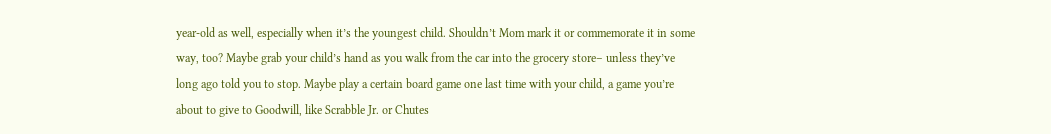year-old as well, especially when it’s the youngest child. Shouldn’t Mom mark it or commemorate it in some way, too? Maybe grab your child’s hand as you walk from the car into the grocery store– unless they’ve long ago told you to stop. Maybe play a certain board game one last time with your child, a game you’re about to give to Goodwill, like Scrabble Jr. or Chutes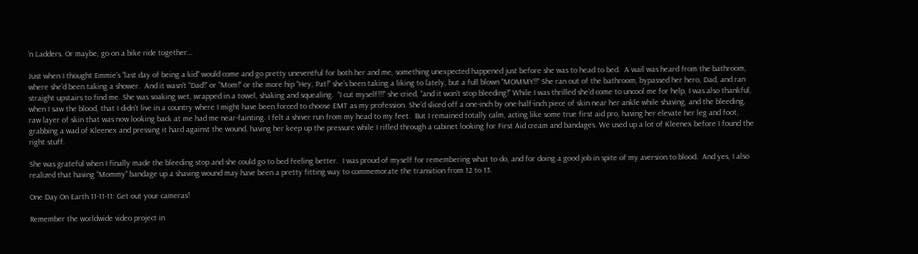‘n Ladders. Or maybe, go on a bike ride together…

Just when I thought Emmie’s “last day of being a kid” would come and go pretty uneventful for both her and me, something unexpected happened just before she was to head to bed.  A wail was heard from the bathroom, where she’d been taking a shower.  And it wasn’t “Dad!” or “Mom!” or the more hip “Hey, Pat!” she’s been taking a liking to lately, but a full blown “MOMMY!!” She ran out of the bathroom, bypassed her hero, Dad, and ran straight upstairs to find me. She was soaking wet, wrapped in a towel, shaking and squealing.  “I cut myself!!!” she cried, “and it won’t stop bleeding!” While I was thrilled she’d come to uncool me for help, I was also thankful, when I saw the blood, that I didn’t live in a country where I might have been forced to choose EMT as my profession. She’d sliced off a one-inch by one-half-inch piece of skin near her ankle while shaving, and the bleeding, raw layer of skin that was now looking back at me had me near-fainting. I felt a shiver run from my head to my feet.  But I remained totally calm, acting like some true first aid pro, having her elevate her leg and foot, grabbing a wad of Kleenex and pressing it hard against the wound, having her keep up the pressure while I rifled through a cabinet looking for First Aid cream and bandages. We used up a lot of Kleenex before I found the right stuff.

She was grateful when I finally made the bleeding stop and she could go to bed feeling better.  I was proud of myself for remembering what to do, and for doing a good job in spite of my aversion to blood.  And yes, I also realized that having “Mommy” bandage up a shaving wound may have been a pretty fitting way to commemorate the transition from 12 to 13.

One Day On Earth 11-11-11: Get out your cameras!

Remember the worldwide video project in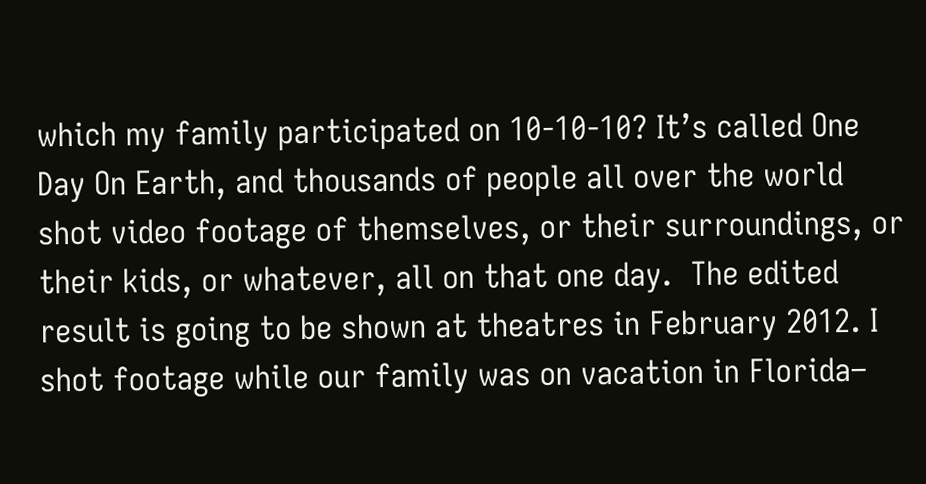which my family participated on 10-10-10? It’s called One Day On Earth, and thousands of people all over the world shot video footage of themselves, or their surroundings, or their kids, or whatever, all on that one day.  The edited result is going to be shown at theatres in February 2012. I shot footage while our family was on vacation in Florida–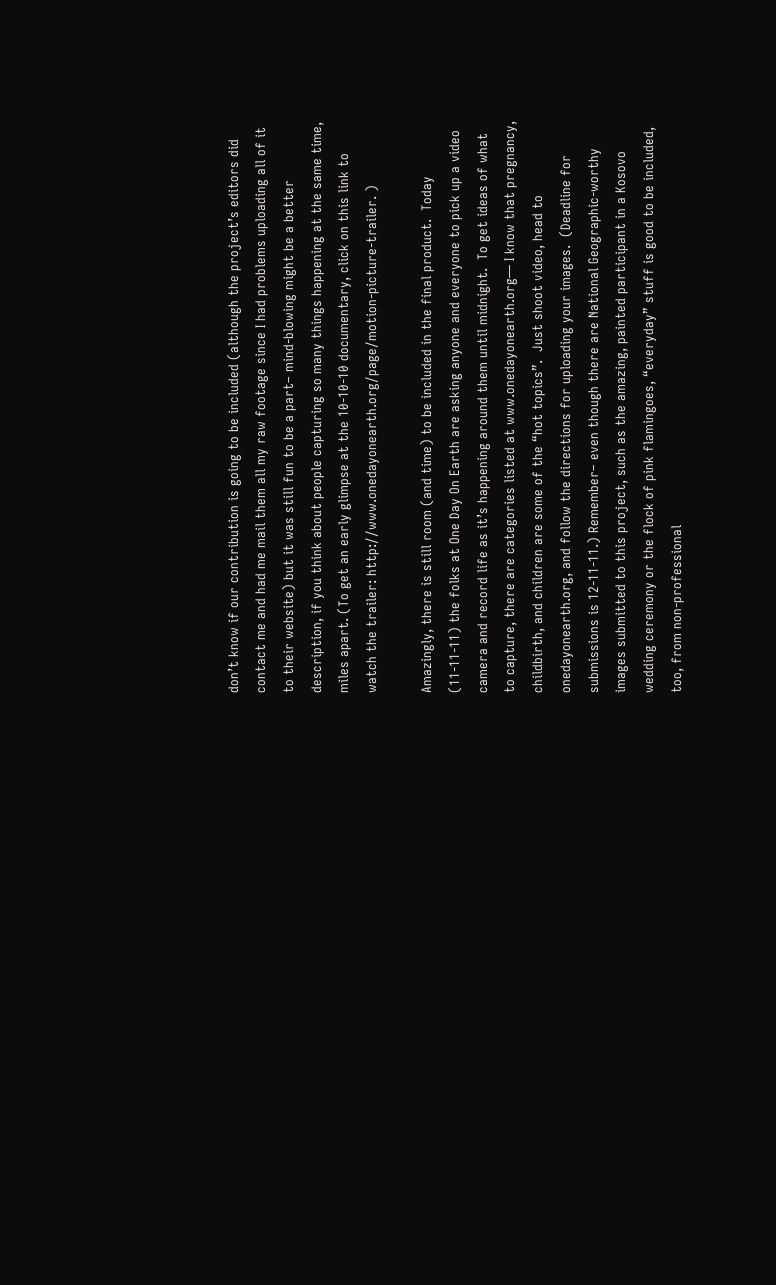don’t know if our contribution is going to be included (although the project’s editors did contact me and had me mail them all my raw footage since I had problems uploading all of it to their website) but it was still fun to be a part– mind-blowing might be a better description, if you think about people capturing so many things happening at the same time, miles apart. (To get an early glimpse at the 10-10-10 documentary, click on this link to watch the trailer: http://www.onedayonearth.org/page/motion-picture-trailer. )

Amazingly, there is still room (and time) to be included in the final product.  Today (11-11-11) the folks at One Day On Earth are asking anyone and everyone to pick up a video camera and record life as it’s happening around them until midnight.  To get ideas of what to capture, there are categories listed at www.onedayonearth.org— I know that pregnancy, childbirth, and children are some of the “hot topics”.  Just shoot video, head to onedayonearth.org, and follow the directions for uploading your images.  (Deadline for submissions is 12-11-11.) Remember– even though there are National Geographic-worthy images submitted to this project, such as the amazing, painted participant in a Kosovo wedding ceremony or the flock of pink flamingoes, “everyday” stuff is good to be included, too, from non-professional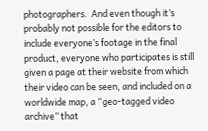photographers.  And even though it’s probably not possible for the editors to include everyone’s footage in the final product, everyone who participates is still given a page at their website from which their video can be seen, and included on a worldwide map, a “geo-tagged video archive” that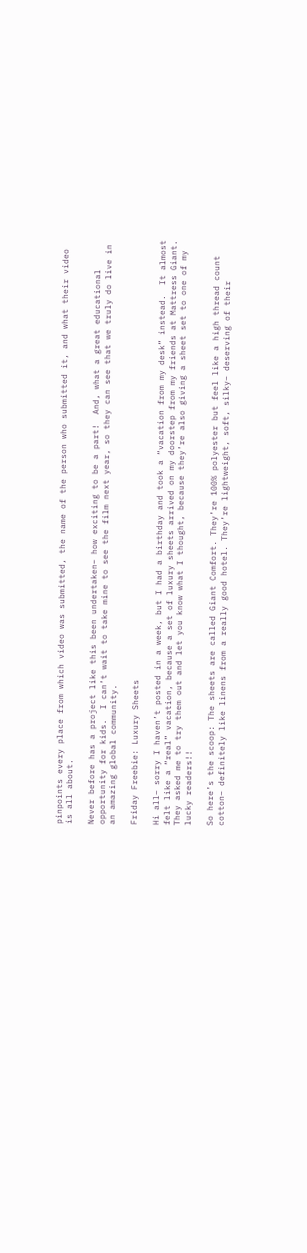pinpoints every place from which video was submitted, the name of the person who submitted it, and what their video is all about.

Never before has a project like this been undertaken– how exciting to be a part!  And, what a great educational opportunity for kids.  I can’t wait to take mine to see the film next year, so they can see that we truly do live in an amazing global community.

Friday Freebie: Luxury Sheets

Hi all– sorry I haven’t posted in a week, but I had a birthday and took a “vacation from my desk” instead.  It almost felt like a “real” vacation, because a set of luxury sheets arrived on my doorstep from my friends at Mattress Giant. They asked me to try them out and let you know what I thought, because they’re also giving a sheet set to one of my lucky readers!!

So here’s the scoop: The sheets are called Giant Comfort. They’re 100% polyester but feel like a high thread count cotton– definitely like linens from a really good hotel. They’re lightweight, soft, silky– deserving of their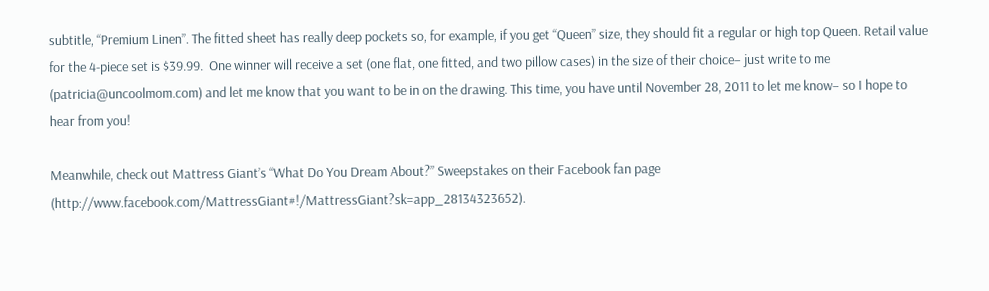subtitle, “Premium Linen”. The fitted sheet has really deep pockets so, for example, if you get “Queen” size, they should fit a regular or high top Queen. Retail value for the 4-piece set is $39.99.  One winner will receive a set (one flat, one fitted, and two pillow cases) in the size of their choice– just write to me (patricia@uncoolmom.com) and let me know that you want to be in on the drawing. This time, you have until November 28, 2011 to let me know– so I hope to hear from you!

Meanwhile, check out Mattress Giant’s “What Do You Dream About?” Sweepstakes on their Facebook fan page (http://www.facebook.com/MattressGiant#!/MattressGiant?sk=app_28134323652).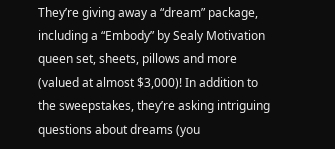They’re giving away a “dream” package, including a “Embody” by Sealy Motivation queen set, sheets, pillows and more (valued at almost $3,000)! In addition to the sweepstakes, they’re asking intriguing questions about dreams (you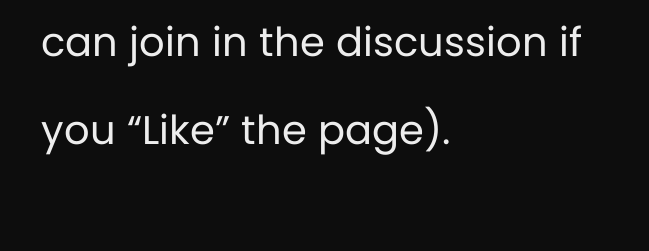can join in the discussion if you “Like” the page).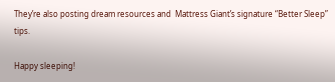They’re also posting dream resources and  Mattress Giant’s signature “Better Sleep” tips.

Happy sleeping!